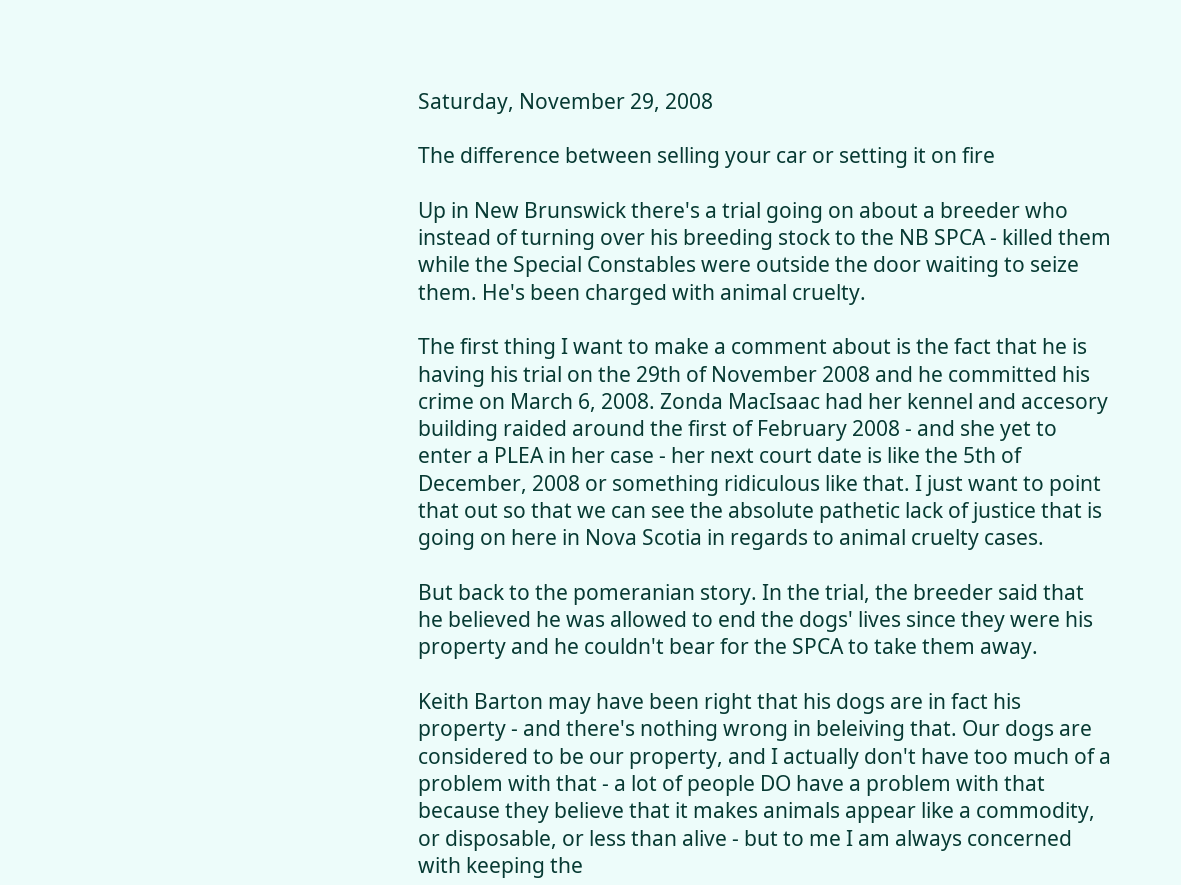Saturday, November 29, 2008

The difference between selling your car or setting it on fire

Up in New Brunswick there's a trial going on about a breeder who instead of turning over his breeding stock to the NB SPCA - killed them while the Special Constables were outside the door waiting to seize them. He's been charged with animal cruelty.

The first thing I want to make a comment about is the fact that he is having his trial on the 29th of November 2008 and he committed his crime on March 6, 2008. Zonda MacIsaac had her kennel and accesory building raided around the first of February 2008 - and she yet to enter a PLEA in her case - her next court date is like the 5th of December, 2008 or something ridiculous like that. I just want to point that out so that we can see the absolute pathetic lack of justice that is going on here in Nova Scotia in regards to animal cruelty cases.

But back to the pomeranian story. In the trial, the breeder said that he believed he was allowed to end the dogs' lives since they were his property and he couldn't bear for the SPCA to take them away.

Keith Barton may have been right that his dogs are in fact his property - and there's nothing wrong in beleiving that. Our dogs are considered to be our property, and I actually don't have too much of a problem with that - a lot of people DO have a problem with that because they believe that it makes animals appear like a commodity, or disposable, or less than alive - but to me I am always concerned with keeping the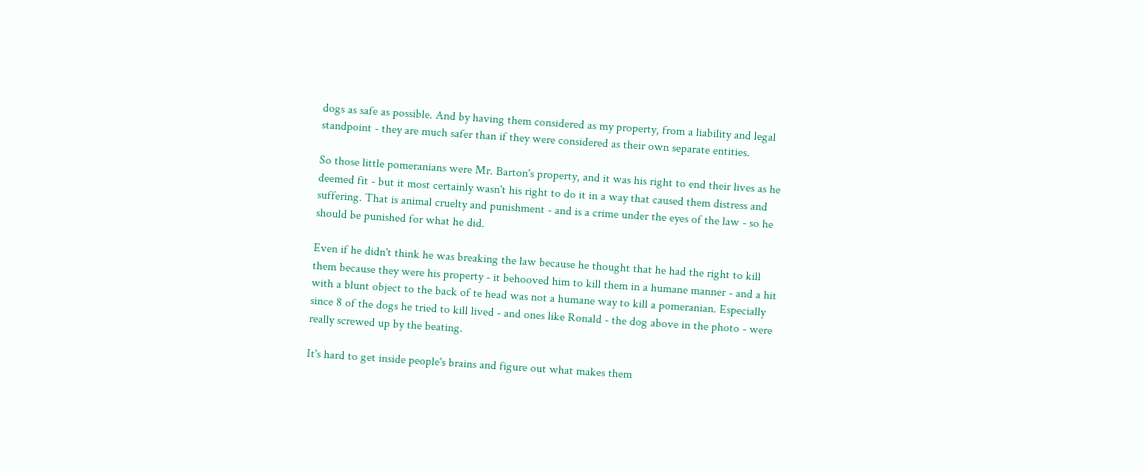dogs as safe as possible. And by having them considered as my property, from a liability and legal standpoint - they are much safer than if they were considered as their own separate entities.

So those little pomeranians were Mr. Barton's property, and it was his right to end their lives as he deemed fit - but it most certainly wasn't his right to do it in a way that caused them distress and suffering. That is animal cruelty and punishment - and is a crime under the eyes of the law - so he should be punished for what he did.

Even if he didn't think he was breaking the law because he thought that he had the right to kill them because they were his property - it behooved him to kill them in a humane manner - and a hit with a blunt object to the back of te head was not a humane way to kill a pomeranian. Especially since 8 of the dogs he tried to kill lived - and ones like Ronald - the dog above in the photo - were really screwed up by the beating.

It's hard to get inside people's brains and figure out what makes them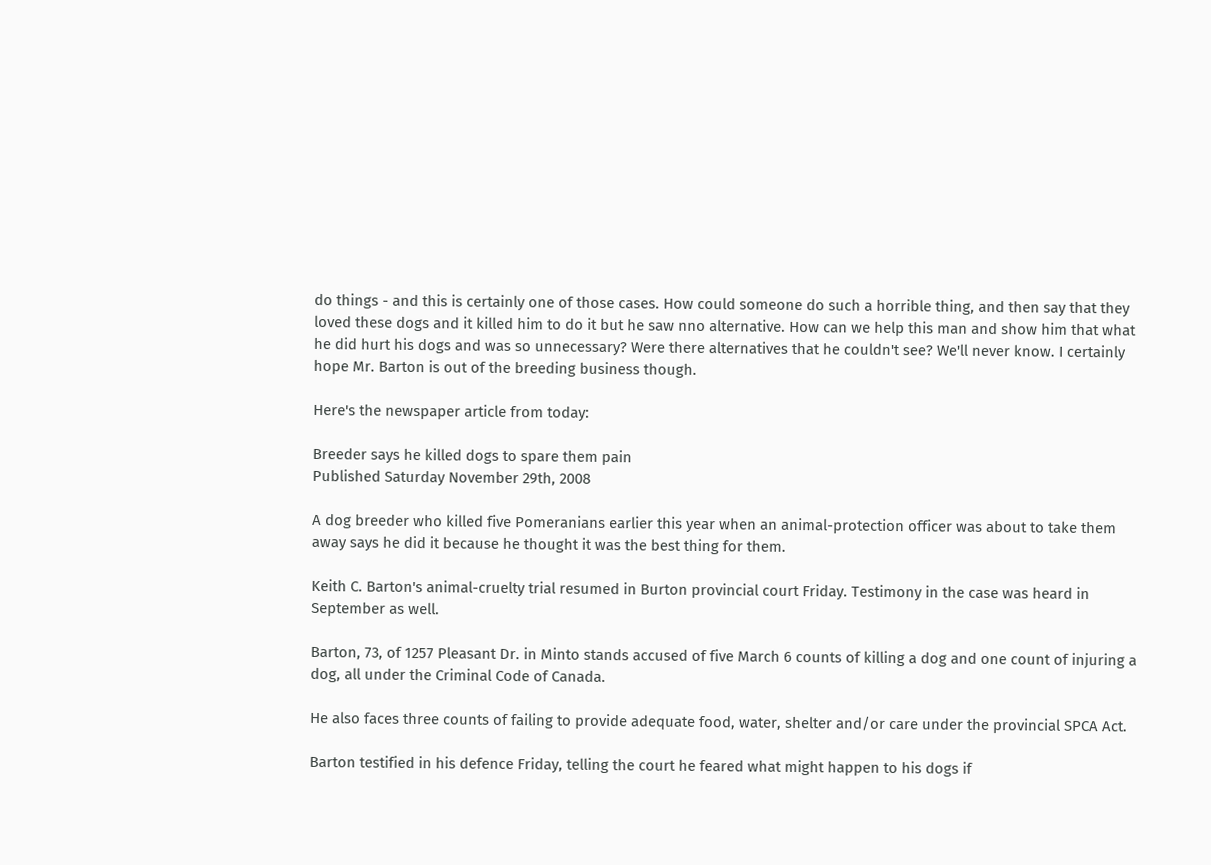do things - and this is certainly one of those cases. How could someone do such a horrible thing, and then say that they loved these dogs and it killed him to do it but he saw nno alternative. How can we help this man and show him that what he did hurt his dogs and was so unnecessary? Were there alternatives that he couldn't see? We'll never know. I certainly hope Mr. Barton is out of the breeding business though.

Here's the newspaper article from today:

Breeder says he killed dogs to spare them pain
Published Saturday November 29th, 2008

A dog breeder who killed five Pomeranians earlier this year when an animal-protection officer was about to take them away says he did it because he thought it was the best thing for them.

Keith C. Barton's animal-cruelty trial resumed in Burton provincial court Friday. Testimony in the case was heard in September as well.

Barton, 73, of 1257 Pleasant Dr. in Minto stands accused of five March 6 counts of killing a dog and one count of injuring a dog, all under the Criminal Code of Canada.

He also faces three counts of failing to provide adequate food, water, shelter and/or care under the provincial SPCA Act.

Barton testified in his defence Friday, telling the court he feared what might happen to his dogs if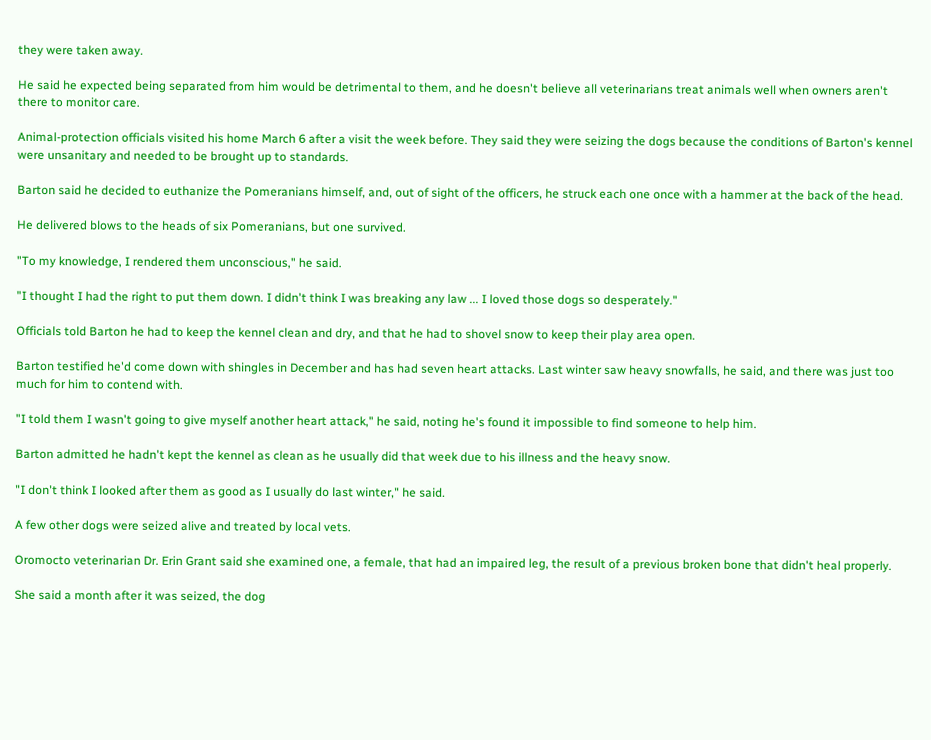they were taken away.

He said he expected being separated from him would be detrimental to them, and he doesn't believe all veterinarians treat animals well when owners aren't there to monitor care.

Animal-protection officials visited his home March 6 after a visit the week before. They said they were seizing the dogs because the conditions of Barton's kennel were unsanitary and needed to be brought up to standards.

Barton said he decided to euthanize the Pomeranians himself, and, out of sight of the officers, he struck each one once with a hammer at the back of the head.

He delivered blows to the heads of six Pomeranians, but one survived.

"To my knowledge, I rendered them unconscious," he said.

"I thought I had the right to put them down. I didn't think I was breaking any law ... I loved those dogs so desperately."

Officials told Barton he had to keep the kennel clean and dry, and that he had to shovel snow to keep their play area open.

Barton testified he'd come down with shingles in December and has had seven heart attacks. Last winter saw heavy snowfalls, he said, and there was just too much for him to contend with.

"I told them I wasn't going to give myself another heart attack," he said, noting he's found it impossible to find someone to help him.

Barton admitted he hadn't kept the kennel as clean as he usually did that week due to his illness and the heavy snow.

"I don't think I looked after them as good as I usually do last winter," he said.

A few other dogs were seized alive and treated by local vets.

Oromocto veterinarian Dr. Erin Grant said she examined one, a female, that had an impaired leg, the result of a previous broken bone that didn't heal properly.

She said a month after it was seized, the dog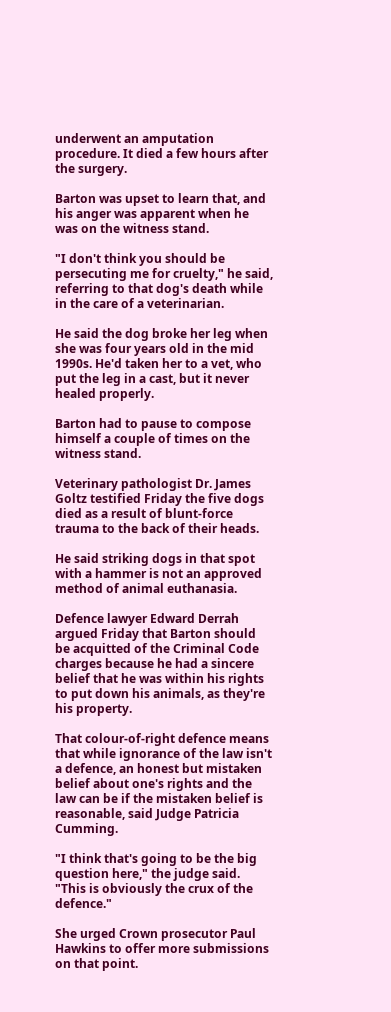underwent an amputation procedure. It died a few hours after the surgery.

Barton was upset to learn that, and his anger was apparent when he was on the witness stand.

"I don't think you should be persecuting me for cruelty," he said, referring to that dog's death while in the care of a veterinarian.

He said the dog broke her leg when she was four years old in the mid 1990s. He'd taken her to a vet, who put the leg in a cast, but it never healed properly.

Barton had to pause to compose himself a couple of times on the witness stand.

Veterinary pathologist Dr. James Goltz testified Friday the five dogs died as a result of blunt-force trauma to the back of their heads.

He said striking dogs in that spot with a hammer is not an approved method of animal euthanasia.

Defence lawyer Edward Derrah argued Friday that Barton should be acquitted of the Criminal Code charges because he had a sincere belief that he was within his rights to put down his animals, as they're his property.

That colour-of-right defence means that while ignorance of the law isn't a defence, an honest but mistaken belief about one's rights and the law can be if the mistaken belief is reasonable, said Judge Patricia Cumming.

"I think that's going to be the big question here," the judge said. "This is obviously the crux of the defence."

She urged Crown prosecutor Paul Hawkins to offer more submissions on that point.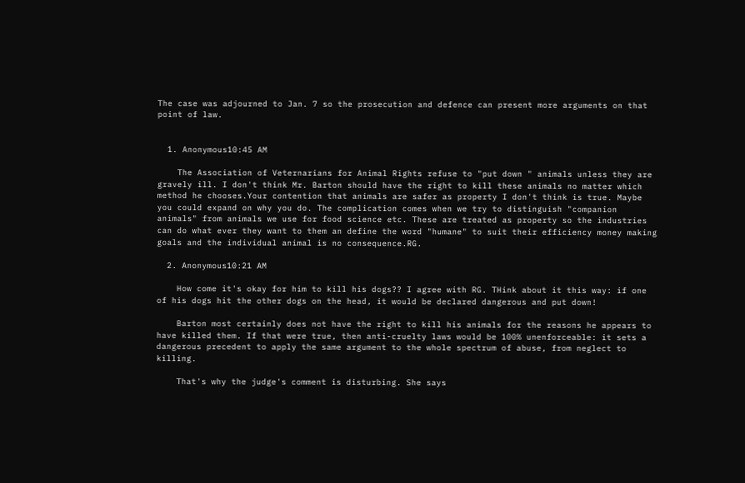The case was adjourned to Jan. 7 so the prosecution and defence can present more arguments on that point of law.


  1. Anonymous10:45 AM

    The Association of Veternarians for Animal Rights refuse to "put down " animals unless they are gravely ill. I don't think Mr. Barton should have the right to kill these animals no matter which method he chooses.Your contention that animals are safer as property I don't think is true. Maybe you could expand on why you do. The complication comes when we try to distinguish "companion animals" from animals we use for food science etc. These are treated as property so the industries can do what ever they want to them an define the word "humane" to suit their efficiency money making goals and the individual animal is no consequence.RG.

  2. Anonymous10:21 AM

    How come it's okay for him to kill his dogs?? I agree with RG. THink about it this way: if one of his dogs hit the other dogs on the head, it would be declared dangerous and put down!

    Barton most certainly does not have the right to kill his animals for the reasons he appears to have killed them. If that were true, then anti-cruelty laws would be 100% unenforceable: it sets a dangerous precedent to apply the same argument to the whole spectrum of abuse, from neglect to killing.

    That's why the judge's comment is disturbing. She says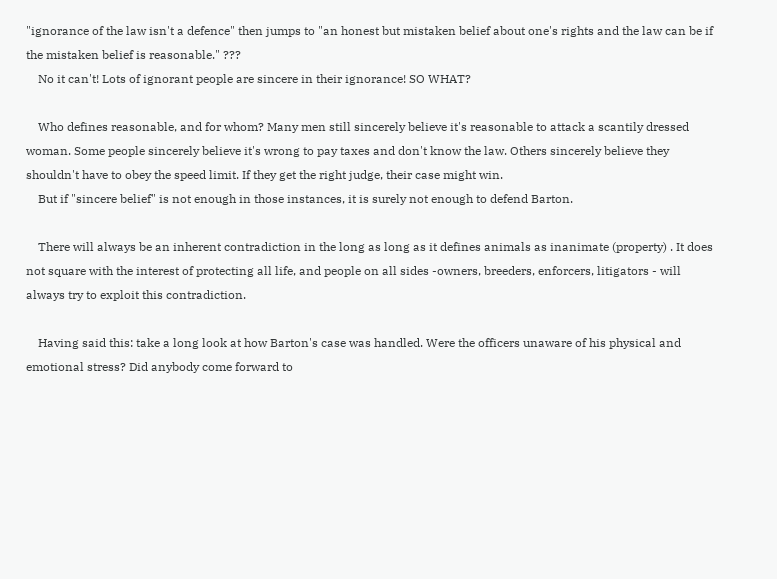"ignorance of the law isn't a defence" then jumps to "an honest but mistaken belief about one's rights and the law can be if the mistaken belief is reasonable." ???
    No it can't! Lots of ignorant people are sincere in their ignorance! SO WHAT?

    Who defines reasonable, and for whom? Many men still sincerely believe it's reasonable to attack a scantily dressed woman. Some people sincerely believe it's wrong to pay taxes and don't know the law. Others sincerely believe they shouldn't have to obey the speed limit. If they get the right judge, their case might win.
    But if "sincere belief" is not enough in those instances, it is surely not enough to defend Barton.

    There will always be an inherent contradiction in the long as long as it defines animals as inanimate (property) . It does not square with the interest of protecting all life, and people on all sides -owners, breeders, enforcers, litigators - will always try to exploit this contradiction.

    Having said this: take a long look at how Barton's case was handled. Were the officers unaware of his physical and emotional stress? Did anybody come forward to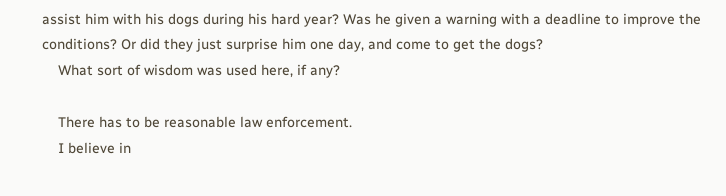assist him with his dogs during his hard year? Was he given a warning with a deadline to improve the conditions? Or did they just surprise him one day, and come to get the dogs?
    What sort of wisdom was used here, if any?

    There has to be reasonable law enforcement.
    I believe in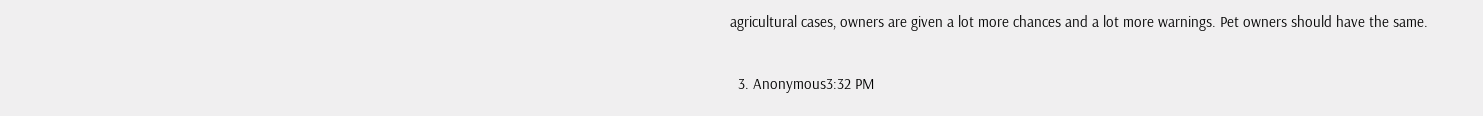agricultural cases, owners are given a lot more chances and a lot more warnings. Pet owners should have the same.

  3. Anonymous3:32 PM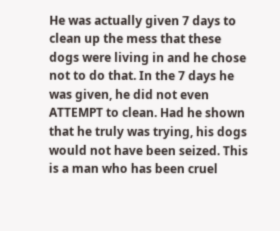He was actually given 7 days to clean up the mess that these dogs were living in and he chose not to do that. In the 7 days he was given, he did not even ATTEMPT to clean. Had he shown that he truly was trying, his dogs would not have been seized. This is a man who has been cruel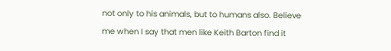not only to his animals, but to humans also. Believe me when I say that men like Keith Barton find it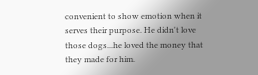convenient to show emotion when it serves their purpose. He didn't love those dogs...he loved the money that they made for him.